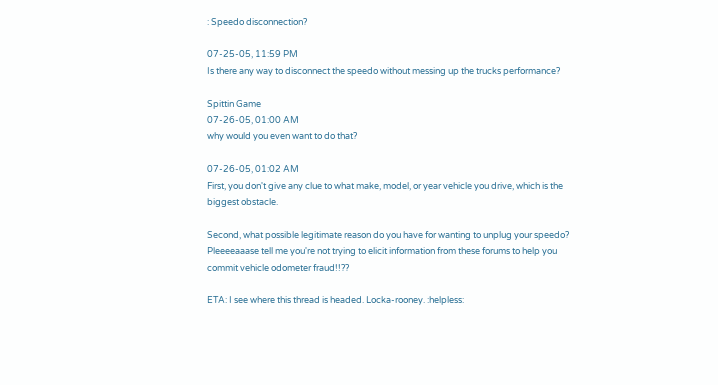: Speedo disconnection?

07-25-05, 11:59 PM
Is there any way to disconnect the speedo without messing up the trucks performance?

Spittin Game
07-26-05, 01:00 AM
why would you even want to do that?

07-26-05, 01:02 AM
First, you don't give any clue to what make, model, or year vehicle you drive, which is the biggest obstacle.

Second, what possible legitimate reason do you have for wanting to unplug your speedo? Pleeeeaaase tell me you're not trying to elicit information from these forums to help you commit vehicle odometer fraud!!??

ETA: I see where this thread is headed. Locka-rooney. :helpless: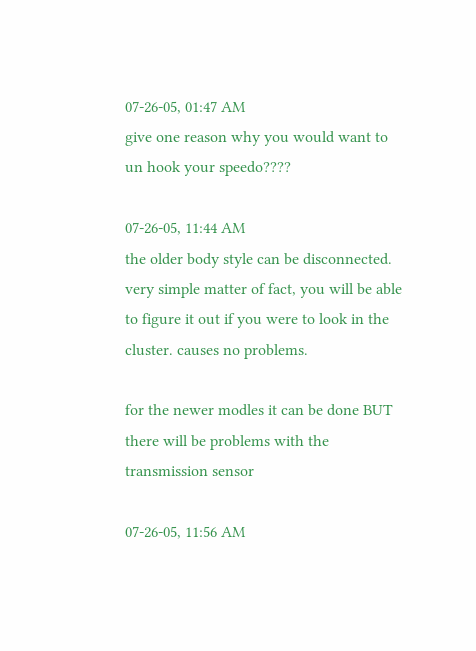07-26-05, 01:47 AM
give one reason why you would want to un hook your speedo????

07-26-05, 11:44 AM
the older body style can be disconnected. very simple matter of fact, you will be able to figure it out if you were to look in the cluster. causes no problems.

for the newer modles it can be done BUT there will be problems with the transmission sensor

07-26-05, 11:56 AM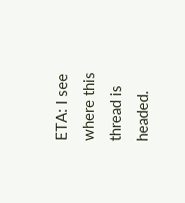ETA: I see where this thread is headed.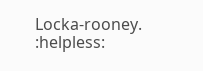Locka-rooney. :helpless: